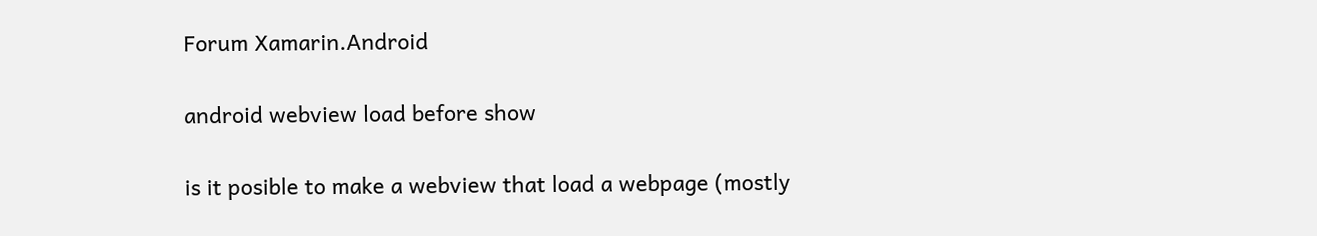Forum Xamarin.Android

android webview load before show

is it posible to make a webview that load a webpage (mostly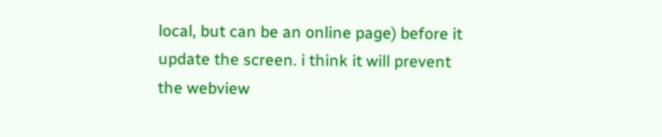local, but can be an online page) before it update the screen. i think it will prevent the webview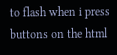to flash when i press buttons on the html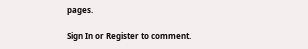pages.

Sign In or Register to comment.